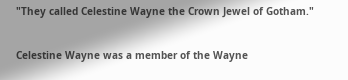"They called Celestine Wayne the Crown Jewel of Gotham."

Celestine Wayne was a member of the Wayne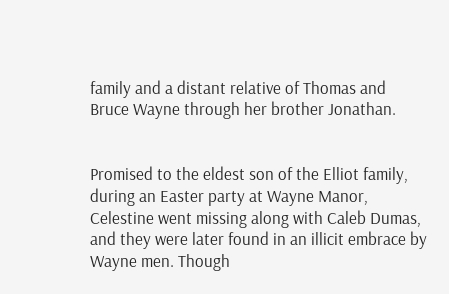family and a distant relative of Thomas and Bruce Wayne through her brother Jonathan.


Promised to the eldest son of the Elliot family, during an Easter party at Wayne Manor, Celestine went missing along with Caleb Dumas, and they were later found in an illicit embrace by Wayne men. Though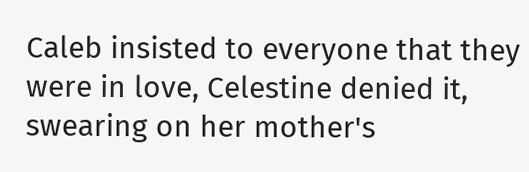Caleb insisted to everyone that they were in love, Celestine denied it, swearing on her mother's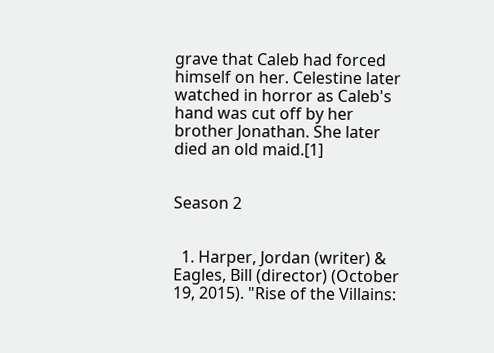grave that Caleb had forced himself on her. Celestine later watched in horror as Caleb's hand was cut off by her brother Jonathan. She later died an old maid.[1]


Season 2


  1. Harper, Jordan (writer) & Eagles, Bill (director) (October 19, 2015). "Rise of the Villains: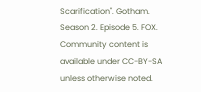Scarification". Gotham. Season 2. Episode 5. FOX.
Community content is available under CC-BY-SA unless otherwise noted.